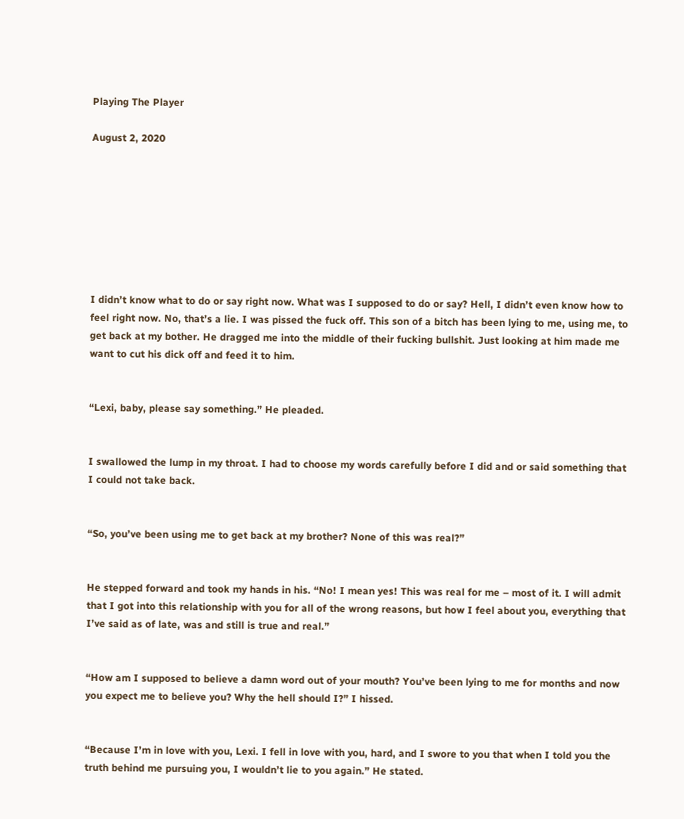Playing The Player

August 2, 2020








I didn’t know what to do or say right now. What was I supposed to do or say? Hell, I didn’t even know how to feel right now. No, that’s a lie. I was pissed the fuck off. This son of a bitch has been lying to me, using me, to get back at my bother. He dragged me into the middle of their fucking bullshit. Just looking at him made me want to cut his dick off and feed it to him.


“Lexi, baby, please say something.” He pleaded.


I swallowed the lump in my throat. I had to choose my words carefully before I did and or said something that I could not take back.


“So, you’ve been using me to get back at my brother? None of this was real?”


He stepped forward and took my hands in his. “No! I mean yes! This was real for me – most of it. I will admit that I got into this relationship with you for all of the wrong reasons, but how I feel about you, everything that I’ve said as of late, was and still is true and real.”


“How am I supposed to believe a damn word out of your mouth? You’ve been lying to me for months and now you expect me to believe you? Why the hell should I?” I hissed.


“Because I’m in love with you, Lexi. I fell in love with you, hard, and I swore to you that when I told you the truth behind me pursuing you, I wouldn’t lie to you again.” He stated.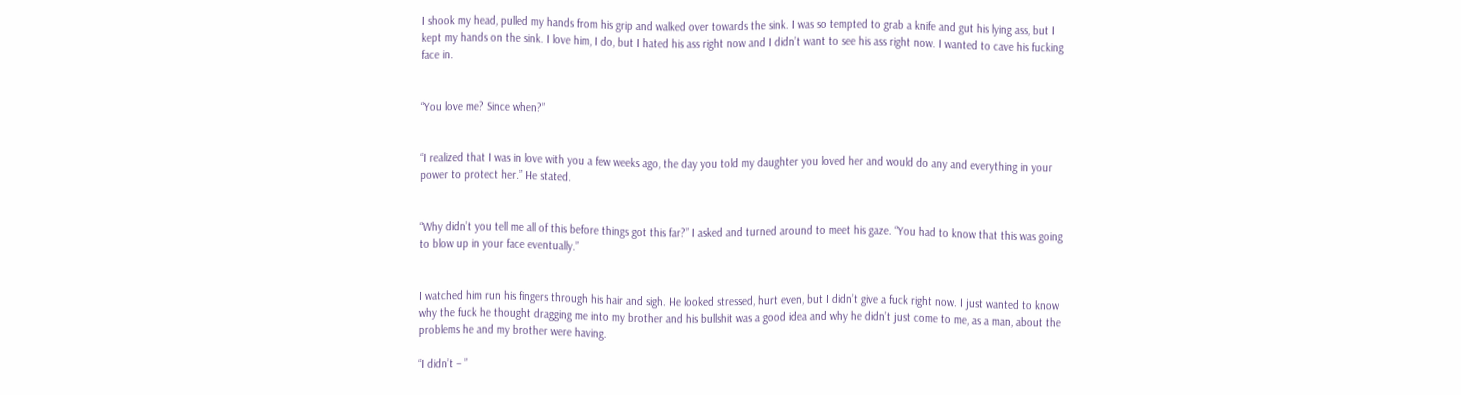I shook my head, pulled my hands from his grip and walked over towards the sink. I was so tempted to grab a knife and gut his lying ass, but I kept my hands on the sink. I love him, I do, but I hated his ass right now and I didn’t want to see his ass right now. I wanted to cave his fucking face in.


“You love me? Since when?”


“I realized that I was in love with you a few weeks ago, the day you told my daughter you loved her and would do any and everything in your power to protect her.” He stated.


“Why didn’t you tell me all of this before things got this far?” I asked and turned around to meet his gaze. “You had to know that this was going to blow up in your face eventually.”


I watched him run his fingers through his hair and sigh. He looked stressed, hurt even, but I didn’t give a fuck right now. I just wanted to know why the fuck he thought dragging me into my brother and his bullshit was a good idea and why he didn’t just come to me, as a man, about the problems he and my brother were having.

“I didn’t – ”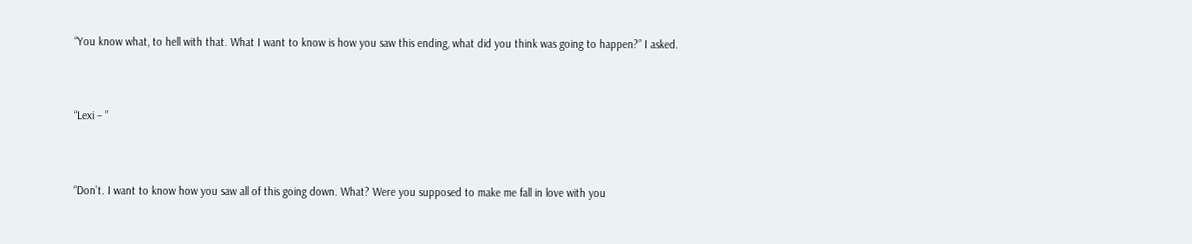“You know what, to hell with that. What I want to know is how you saw this ending, what did you think was going to happen?” I asked.


“Lexi – ”


“Don’t. I want to know how you saw all of this going down. What? Were you supposed to make me fall in love with you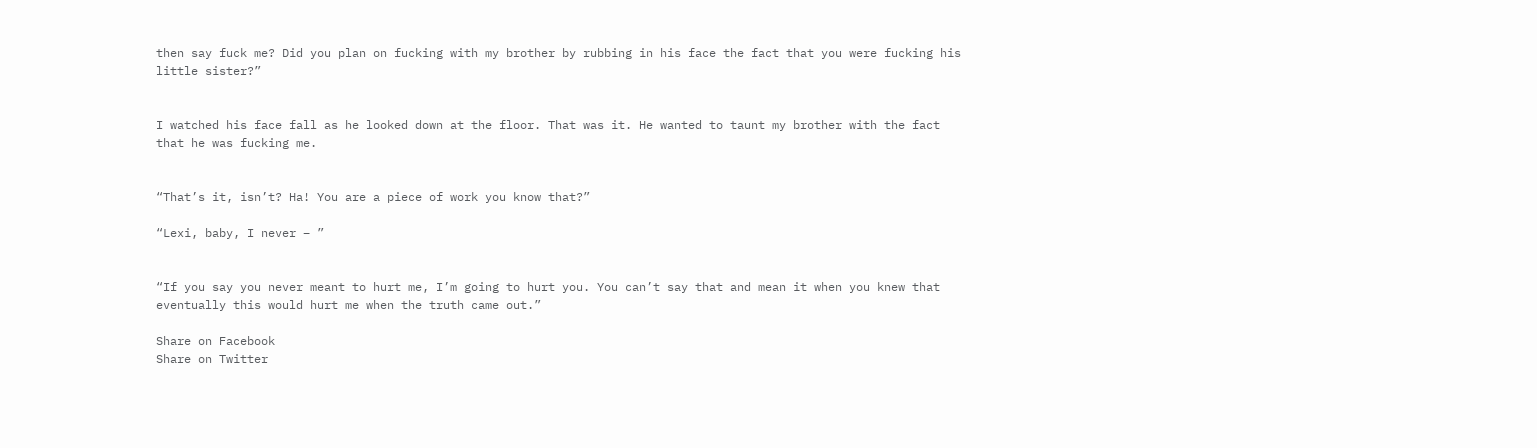then say fuck me? Did you plan on fucking with my brother by rubbing in his face the fact that you were fucking his little sister?”


I watched his face fall as he looked down at the floor. That was it. He wanted to taunt my brother with the fact that he was fucking me.


“That’s it, isn’t? Ha! You are a piece of work you know that?”

“Lexi, baby, I never – ”


“If you say you never meant to hurt me, I’m going to hurt you. You can’t say that and mean it when you knew that eventually this would hurt me when the truth came out.”

Share on Facebook
Share on Twitter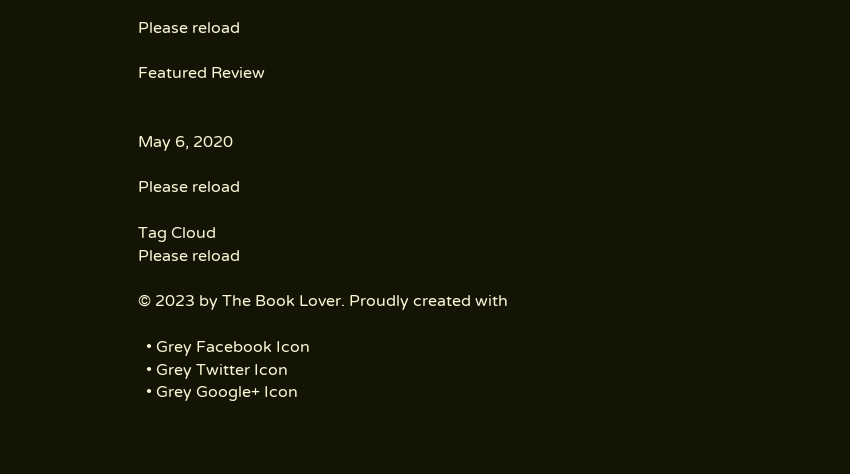Please reload

Featured Review


May 6, 2020

Please reload

Tag Cloud
Please reload

© 2023 by The Book Lover. Proudly created with

  • Grey Facebook Icon
  • Grey Twitter Icon
  • Grey Google+ Icon